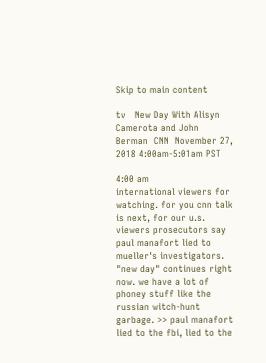Skip to main content

tv   New Day With Alisyn Camerota and John Berman  CNN  November 27, 2018 4:00am-5:01am PST

4:00 am
international viewers for watching. for you cnn talk is next, for our u.s. viewers prosecutors say paul manafort lied to mueller's investigators. "new day" continues right now. we have a lot of phoney stuff like the russian witch-hunt garbage. >> paul manafort lied to the fbi, lied to the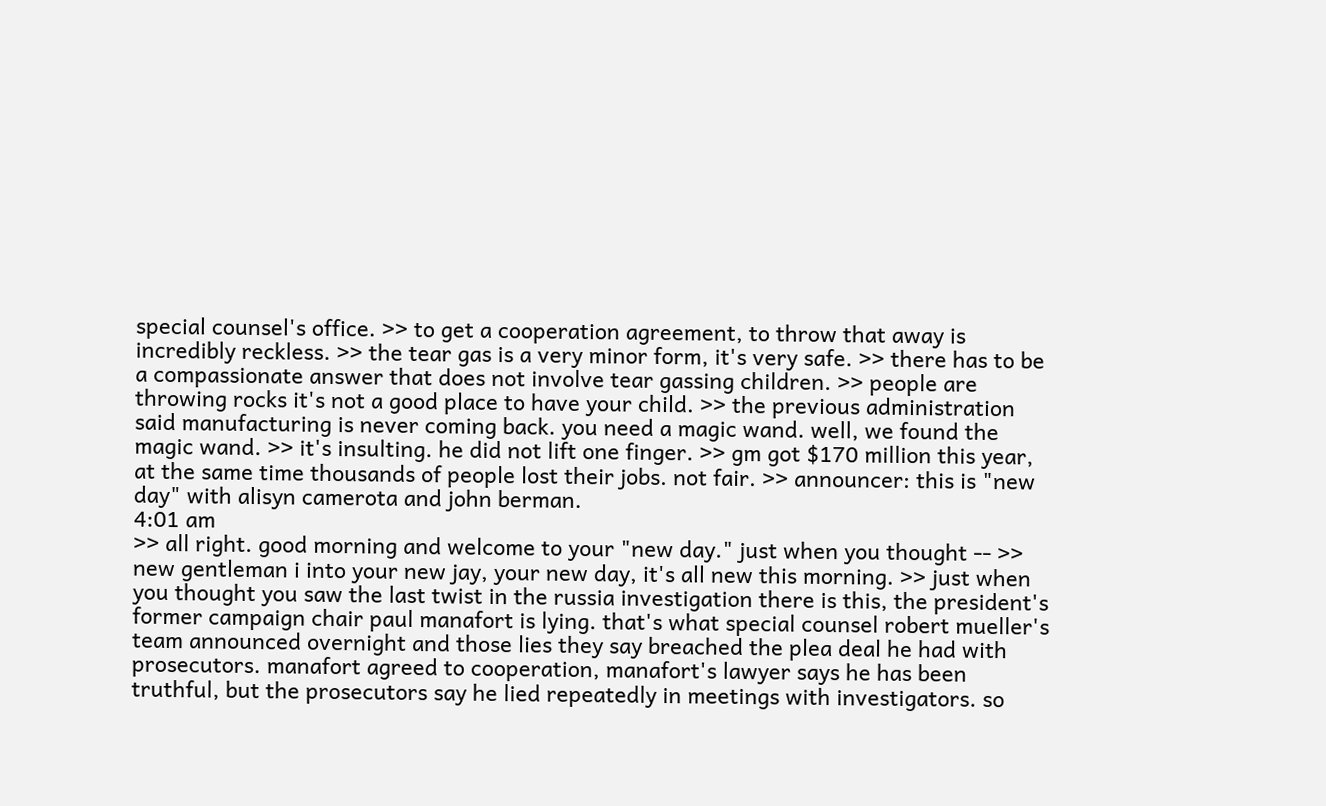special counsel's office. >> to get a cooperation agreement, to throw that away is incredibly reckless. >> the tear gas is a very minor form, it's very safe. >> there has to be a compassionate answer that does not involve tear gassing children. >> people are throwing rocks it's not a good place to have your child. >> the previous administration said manufacturing is never coming back. you need a magic wand. well, we found the magic wand. >> it's insulting. he did not lift one finger. >> gm got $170 million this year, at the same time thousands of people lost their jobs. not fair. >> announcer: this is "new day" with alisyn camerota and john berman.
4:01 am
>> all right. good morning and welcome to your "new day." just when you thought -- >> new gentleman i into your new jay, your new day, it's all new this morning. >> just when you thought you saw the last twist in the russia investigation there is this, the president's former campaign chair paul manafort is lying. that's what special counsel robert mueller's team announced overnight and those lies they say breached the plea deal he had with prosecutors. manafort agreed to cooperation, manafort's lawyer says he has been truthful, but the prosecutors say he lied repeatedly in meetings with investigators. so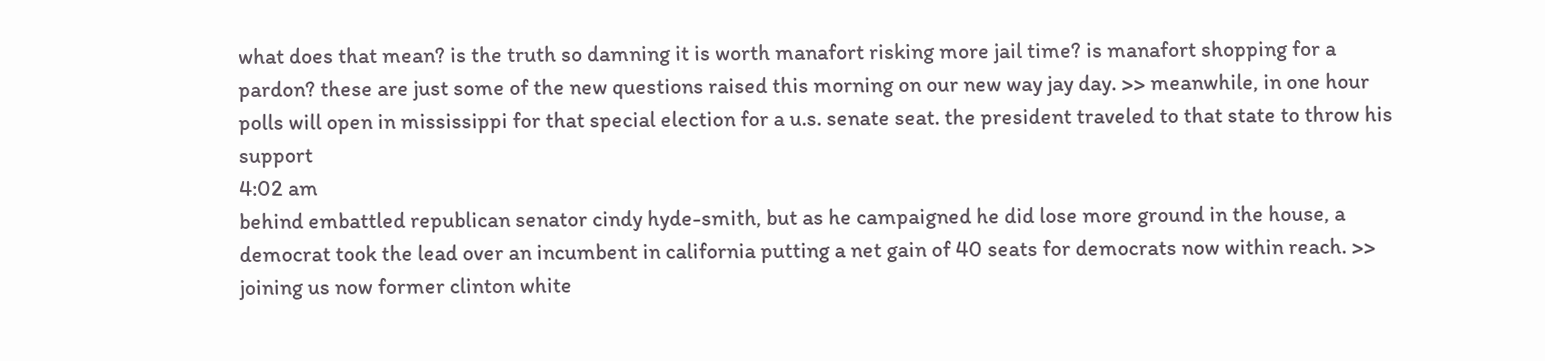what does that mean? is the truth so damning it is worth manafort risking more jail time? is manafort shopping for a pardon? these are just some of the new questions raised this morning on our new way jay day. >> meanwhile, in one hour polls will open in mississippi for that special election for a u.s. senate seat. the president traveled to that state to throw his support
4:02 am
behind embattled republican senator cindy hyde-smith, but as he campaigned he did lose more ground in the house, a democrat took the lead over an incumbent in california putting a net gain of 40 seats for democrats now within reach. >> joining us now former clinton white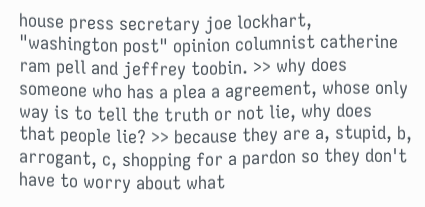house press secretary joe lockhart, "washington post" opinion columnist catherine ram pell and jeffrey toobin. >> why does someone who has a plea a agreement, whose only way is to tell the truth or not lie, why does that people lie? >> because they are a, stupid, b, arrogant, c, shopping for a pardon so they don't have to worry about what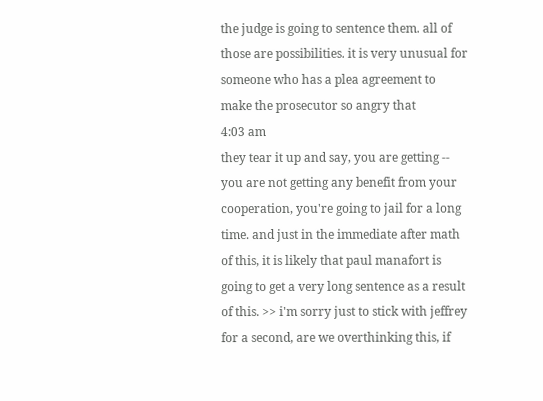the judge is going to sentence them. all of those are possibilities. it is very unusual for someone who has a plea agreement to make the prosecutor so angry that
4:03 am
they tear it up and say, you are getting -- you are not getting any benefit from your cooperation, you're going to jail for a long time. and just in the immediate after math of this, it is likely that paul manafort is going to get a very long sentence as a result of this. >> i'm sorry just to stick with jeffrey for a second, are we overthinking this, if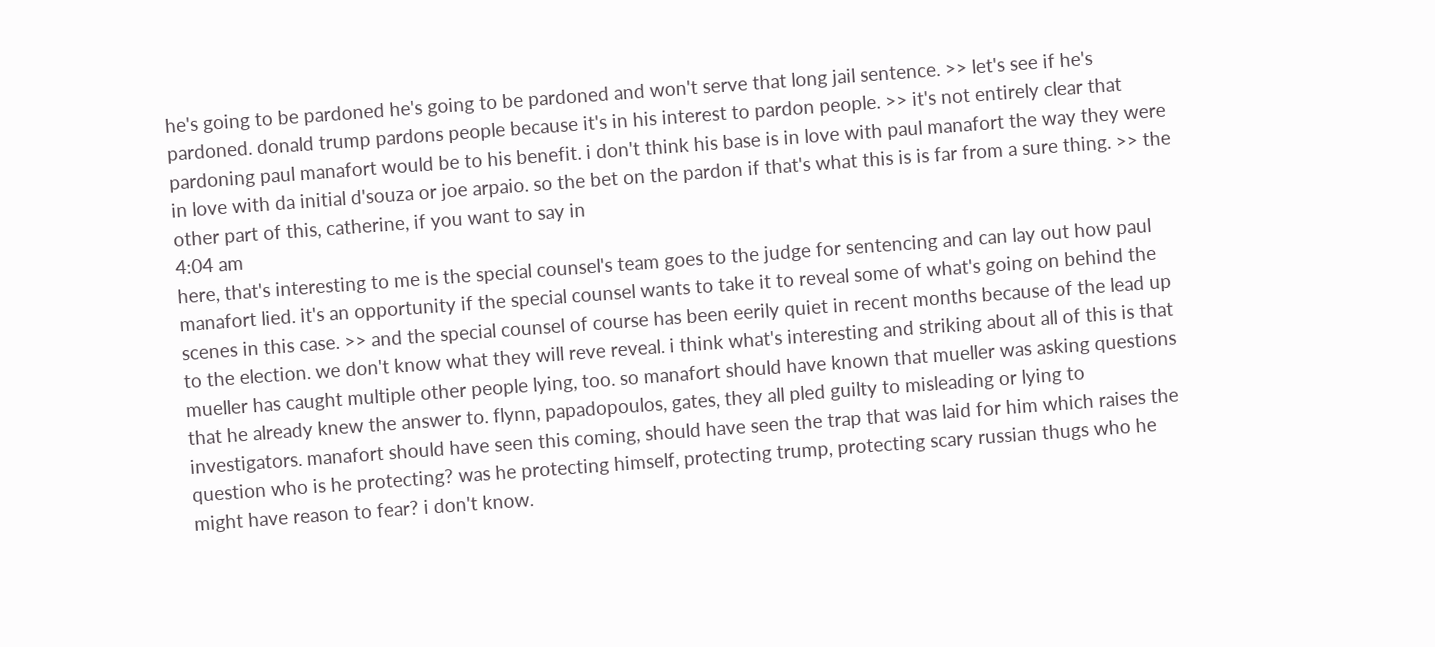he's going to be pardoned he's going to be pardoned and won't serve that long jail sentence. >> let's see if he's pardoned. donald trump pardons people because it's in his interest to pardon people. >> it's not entirely clear that pardoning paul manafort would be to his benefit. i don't think his base is in love with paul manafort the way they were in love with da initial d'souza or joe arpaio. so the bet on the pardon if that's what this is is far from a sure thing. >> the other part of this, catherine, if you want to say in
4:04 am
here, that's interesting to me is the special counsel's team goes to the judge for sentencing and can lay out how paul manafort lied. it's an opportunity if the special counsel wants to take it to reveal some of what's going on behind the scenes in this case. >> and the special counsel of course has been eerily quiet in recent months because of the lead up to the election. we don't know what they will reve reveal. i think what's interesting and striking about all of this is that mueller has caught multiple other people lying, too. so manafort should have known that mueller was asking questions that he already knew the answer to. flynn, papadopoulos, gates, they all pled guilty to misleading or lying to investigators. manafort should have seen this coming, should have seen the trap that was laid for him which raises the question who is he protecting? was he protecting himself, protecting trump, protecting scary russian thugs who he might have reason to fear? i don't know.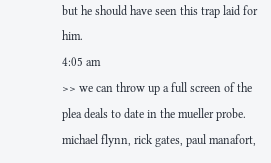but he should have seen this trap laid for him.
4:05 am
>> we can throw up a full screen of the plea deals to date in the mueller probe. michael flynn, rick gates, paul manafort,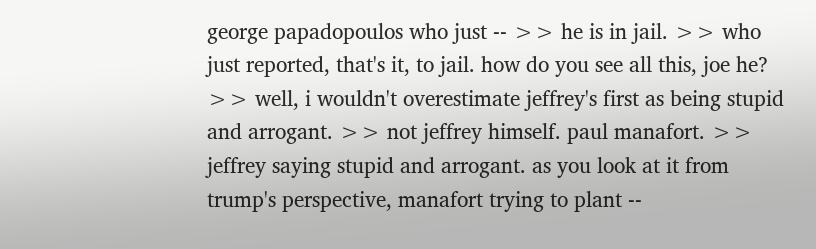george papadopoulos who just -- >> he is in jail. >> who just reported, that's it, to jail. how do you see all this, joe he? >> well, i wouldn't overestimate jeffrey's first as being stupid and arrogant. >> not jeffrey himself. paul manafort. >> jeffrey saying stupid and arrogant. as you look at it from trump's perspective, manafort trying to plant --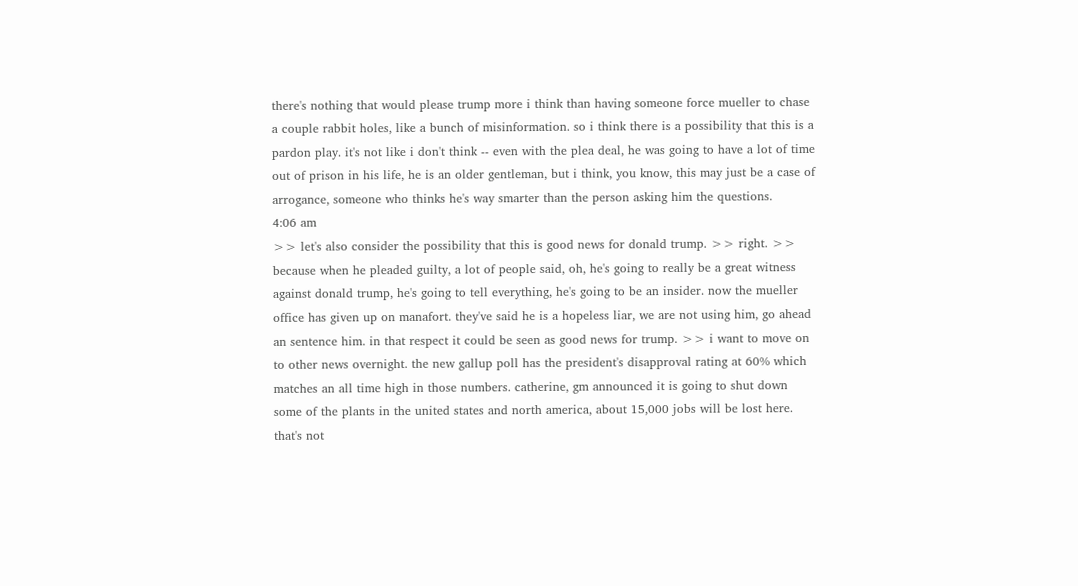there's nothing that would please trump more i think than having someone force mueller to chase a couple rabbit holes, like a bunch of misinformation. so i think there is a possibility that this is a pardon play. it's not like i don't think -- even with the plea deal, he was going to have a lot of time out of prison in his life, he is an older gentleman, but i think, you know, this may just be a case of arrogance, someone who thinks he's way smarter than the person asking him the questions.
4:06 am
>> let's also consider the possibility that this is good news for donald trump. >> right. >> because when he pleaded guilty, a lot of people said, oh, he's going to really be a great witness against donald trump, he's going to tell everything, he's going to be an insider. now the mueller office has given up on manafort. they've said he is a hopeless liar, we are not using him, go ahead an sentence him. in that respect it could be seen as good news for trump. >> i want to move on to other news overnight. the new gallup poll has the president's disapproval rating at 60% which matches an all time high in those numbers. catherine, gm announced it is going to shut down some of the plants in the united states and north america, about 15,000 jobs will be lost here. that's not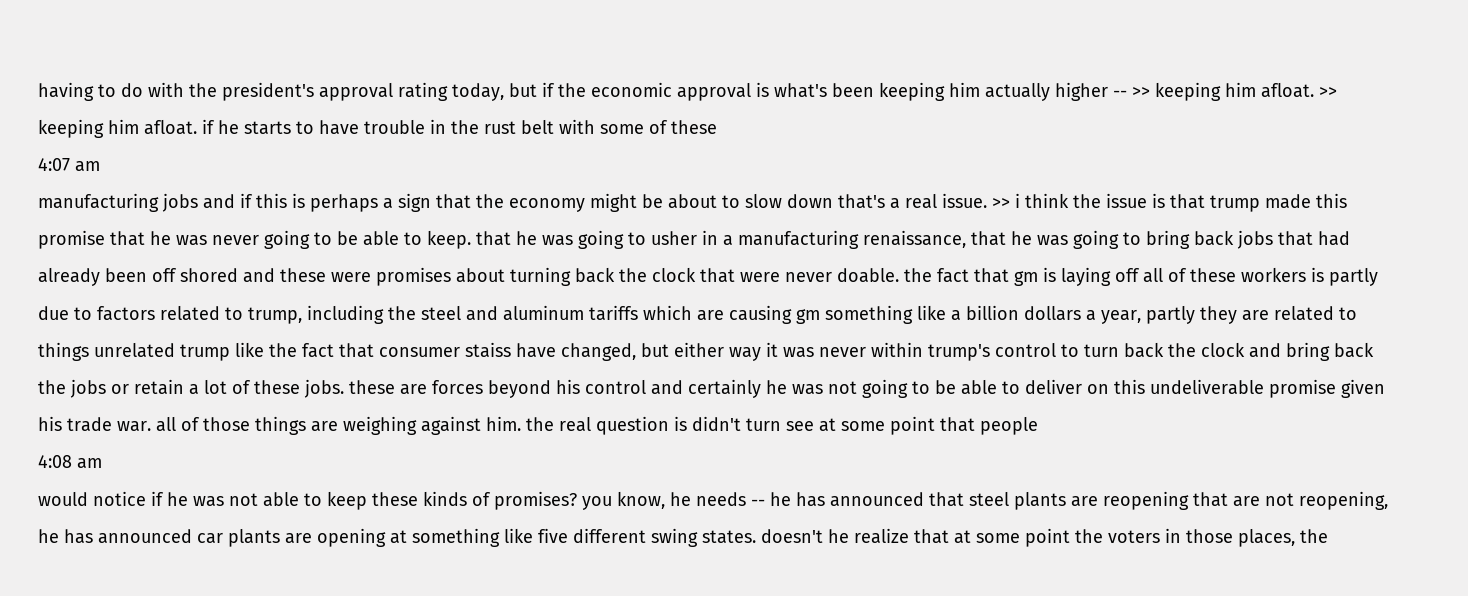having to do with the president's approval rating today, but if the economic approval is what's been keeping him actually higher -- >> keeping him afloat. >> keeping him afloat. if he starts to have trouble in the rust belt with some of these
4:07 am
manufacturing jobs and if this is perhaps a sign that the economy might be about to slow down that's a real issue. >> i think the issue is that trump made this promise that he was never going to be able to keep. that he was going to usher in a manufacturing renaissance, that he was going to bring back jobs that had already been off shored and these were promises about turning back the clock that were never doable. the fact that gm is laying off all of these workers is partly due to factors related to trump, including the steel and aluminum tariffs which are causing gm something like a billion dollars a year, partly they are related to things unrelated trump like the fact that consumer staiss have changed, but either way it was never within trump's control to turn back the clock and bring back the jobs or retain a lot of these jobs. these are forces beyond his control and certainly he was not going to be able to deliver on this undeliverable promise given his trade war. all of those things are weighing against him. the real question is didn't turn see at some point that people
4:08 am
would notice if he was not able to keep these kinds of promises? you know, he needs -- he has announced that steel plants are reopening that are not reopening, he has announced car plants are opening at something like five different swing states. doesn't he realize that at some point the voters in those places, the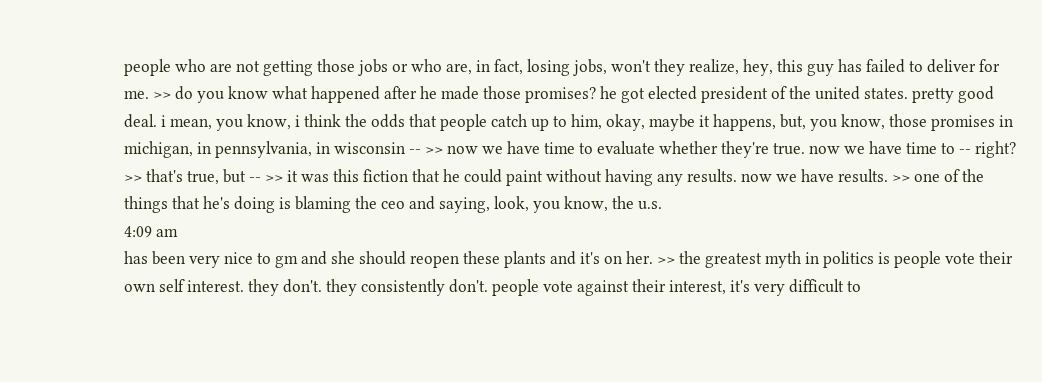people who are not getting those jobs or who are, in fact, losing jobs, won't they realize, hey, this guy has failed to deliver for me. >> do you know what happened after he made those promises? he got elected president of the united states. pretty good deal. i mean, you know, i think the odds that people catch up to him, okay, maybe it happens, but, you know, those promises in michigan, in pennsylvania, in wisconsin -- >> now we have time to evaluate whether they're true. now we have time to -- right? >> that's true, but -- >> it was this fiction that he could paint without having any results. now we have results. >> one of the things that he's doing is blaming the ceo and saying, look, you know, the u.s.
4:09 am
has been very nice to gm and she should reopen these plants and it's on her. >> the greatest myth in politics is people vote their own self interest. they don't. they consistently don't. people vote against their interest, it's very difficult to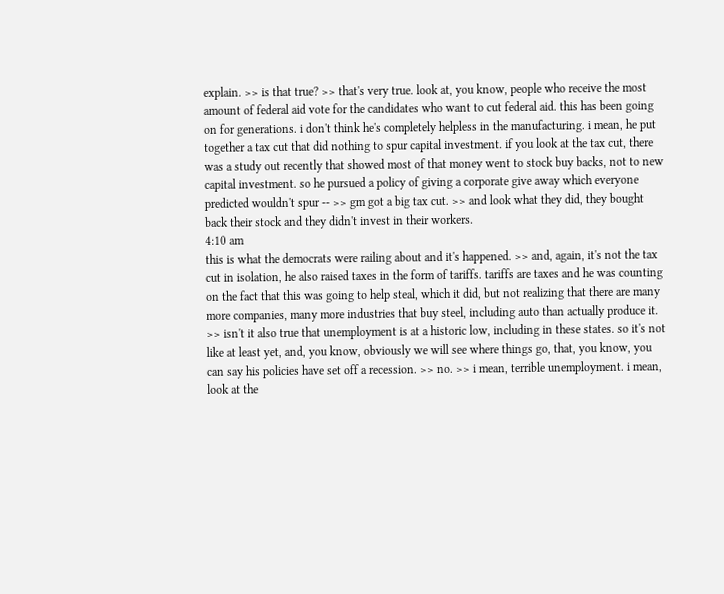explain. >> is that true? >> that's very true. look at, you know, people who receive the most amount of federal aid vote for the candidates who want to cut federal aid. this has been going on for generations. i don't think he's completely helpless in the manufacturing. i mean, he put together a tax cut that did nothing to spur capital investment. if you look at the tax cut, there was a study out recently that showed most of that money went to stock buy backs, not to new capital investment. so he pursued a policy of giving a corporate give away which everyone predicted wouldn't spur -- >> gm got a big tax cut. >> and look what they did, they bought back their stock and they didn't invest in their workers.
4:10 am
this is what the democrats were railing about and it's happened. >> and, again, it's not the tax cut in isolation, he also raised taxes in the form of tariffs. tariffs are taxes and he was counting on the fact that this was going to help steal, which it did, but not realizing that there are many more companies, many more industries that buy steel, including auto than actually produce it. >> isn't it also true that unemployment is at a historic low, including in these states. so it's not like at least yet, and, you know, obviously we will see where things go, that, you know, you can say his policies have set off a recession. >> no. >> i mean, terrible unemployment. i mean, look at the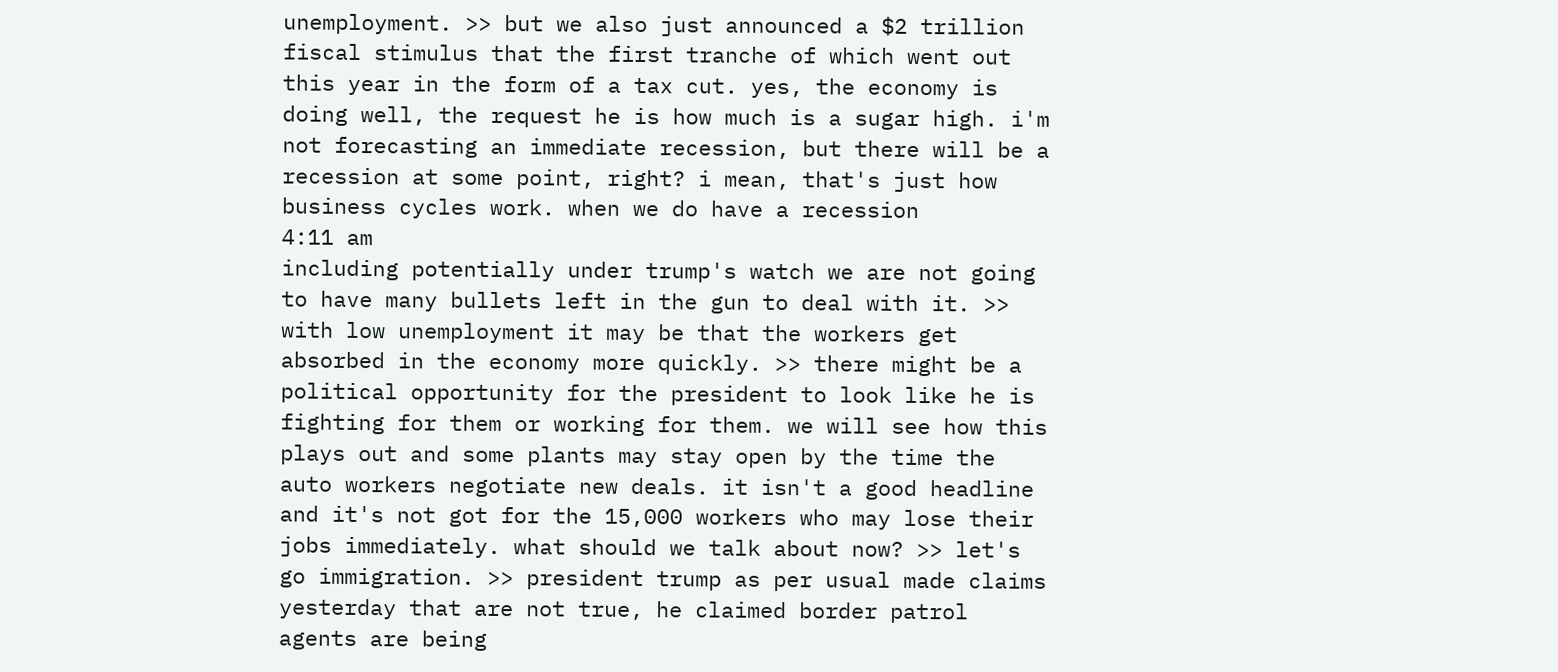unemployment. >> but we also just announced a $2 trillion fiscal stimulus that the first tranche of which went out this year in the form of a tax cut. yes, the economy is doing well, the request he is how much is a sugar high. i'm not forecasting an immediate recession, but there will be a recession at some point, right? i mean, that's just how business cycles work. when we do have a recession
4:11 am
including potentially under trump's watch we are not going to have many bullets left in the gun to deal with it. >> with low unemployment it may be that the workers get absorbed in the economy more quickly. >> there might be a political opportunity for the president to look like he is fighting for them or working for them. we will see how this plays out and some plants may stay open by the time the auto workers negotiate new deals. it isn't a good headline and it's not got for the 15,000 workers who may lose their jobs immediately. what should we talk about now? >> let's go immigration. >> president trump as per usual made claims yesterday that are not true, he claimed border patrol agents are being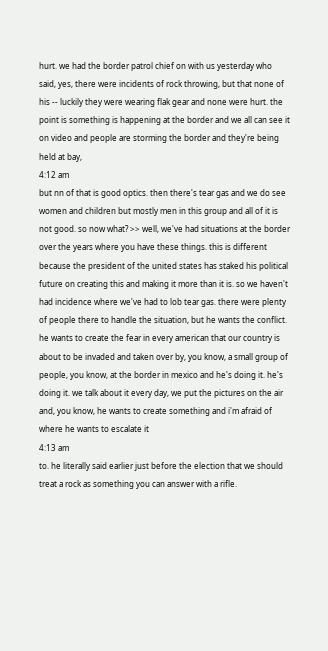hurt. we had the border patrol chief on with us yesterday who said, yes, there were incidents of rock throwing, but that none of his -- luckily they were wearing flak gear and none were hurt. the point is something is happening at the border and we all can see it on video and people are storming the border and they're being held at bay,
4:12 am
but nn of that is good optics. then there's tear gas and we do see women and children but mostly men in this group and all of it is not good. so now what? >> well, we've had situations at the border over the years where you have these things. this is different because the president of the united states has staked his political future on creating this and making it more than it is. so we haven't had incidence where we've had to lob tear gas. there were plenty of people there to handle the situation, but he wants the conflict. he wants to create the fear in every american that our country is about to be invaded and taken over by, you know, a small group of people, you know, at the border in mexico and he's doing it. he's doing it. we talk about it every day, we put the pictures on the air and, you know, he wants to create something and i'm afraid of where he wants to escalate it
4:13 am
to. he literally said earlier just before the election that we should treat a rock as something you can answer with a rifle.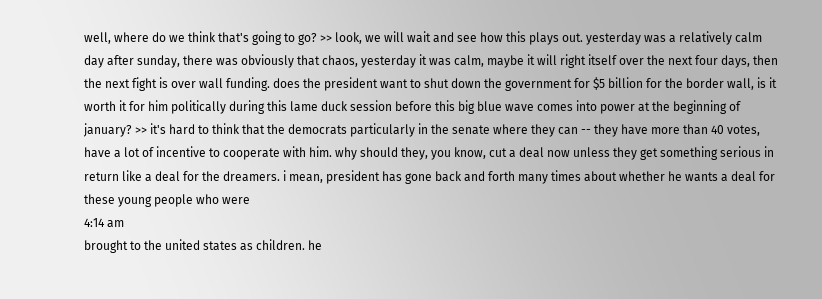well, where do we think that's going to go? >> look, we will wait and see how this plays out. yesterday was a relatively calm day after sunday, there was obviously that chaos, yesterday it was calm, maybe it will right itself over the next four days, then the next fight is over wall funding. does the president want to shut down the government for $5 billion for the border wall, is it worth it for him politically during this lame duck session before this big blue wave comes into power at the beginning of january? >> it's hard to think that the democrats particularly in the senate where they can -- they have more than 40 votes, have a lot of incentive to cooperate with him. why should they, you know, cut a deal now unless they get something serious in return like a deal for the dreamers. i mean, president has gone back and forth many times about whether he wants a deal for these young people who were
4:14 am
brought to the united states as children. he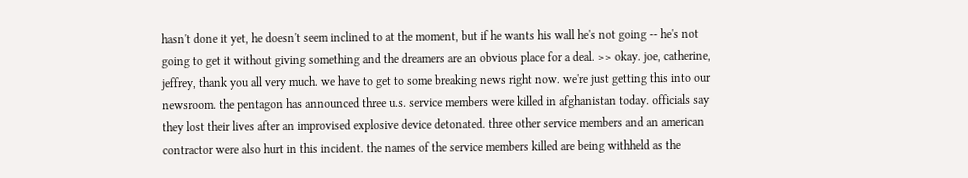hasn't done it yet, he doesn't seem inclined to at the moment, but if he wants his wall he's not going -- he's not going to get it without giving something and the dreamers are an obvious place for a deal. >> okay. joe, catherine, jeffrey, thank you all very much. we have to get to some breaking news right now. we're just getting this into our newsroom. the pentagon has announced three u.s. service members were killed in afghanistan today. officials say they lost their lives after an improvised explosive device detonated. three other service members and an american contractor were also hurt in this incident. the names of the service members killed are being withheld as the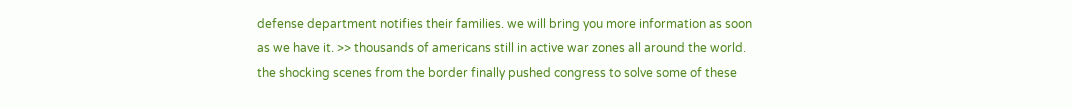defense department notifies their families. we will bring you more information as soon as we have it. >> thousands of americans still in active war zones all around the world. the shocking scenes from the border finally pushed congress to solve some of these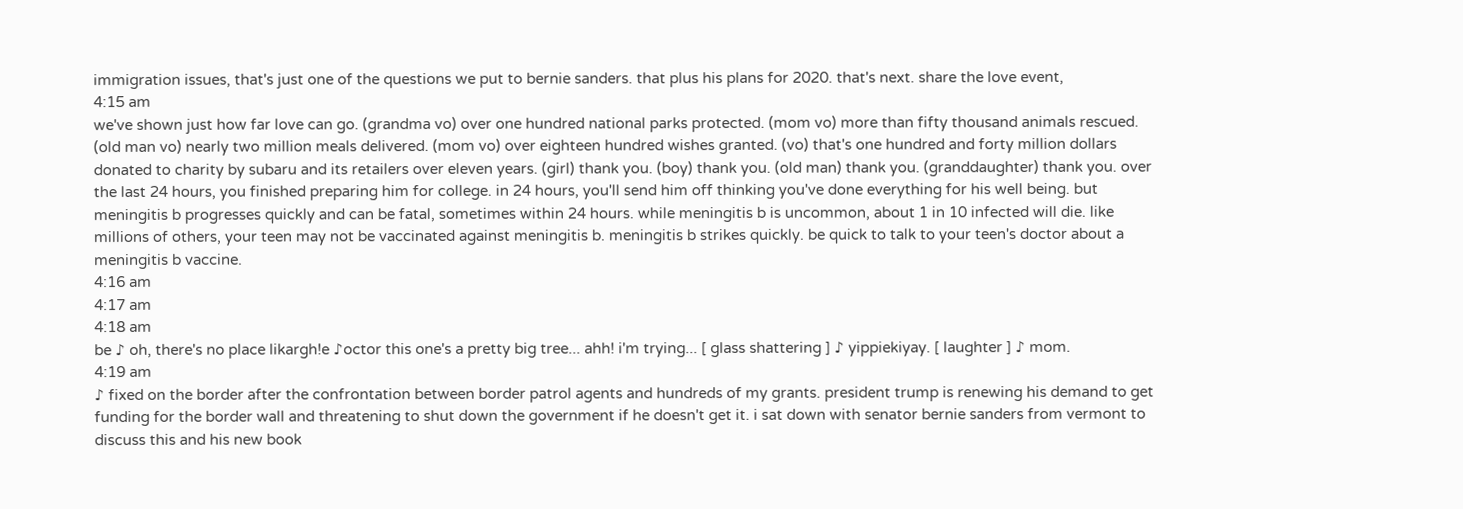immigration issues, that's just one of the questions we put to bernie sanders. that plus his plans for 2020. that's next. share the love event,
4:15 am
we've shown just how far love can go. (grandma vo) over one hundred national parks protected. (mom vo) more than fifty thousand animals rescued. (old man vo) nearly two million meals delivered. (mom vo) over eighteen hundred wishes granted. (vo) that's one hundred and forty million dollars donated to charity by subaru and its retailers over eleven years. (girl) thank you. (boy) thank you. (old man) thank you. (granddaughter) thank you. over the last 24 hours, you finished preparing him for college. in 24 hours, you'll send him off thinking you've done everything for his well being. but meningitis b progresses quickly and can be fatal, sometimes within 24 hours. while meningitis b is uncommon, about 1 in 10 infected will die. like millions of others, your teen may not be vaccinated against meningitis b. meningitis b strikes quickly. be quick to talk to your teen's doctor about a meningitis b vaccine.
4:16 am
4:17 am
4:18 am
be ♪ oh, there's no place likargh!e ♪octor this one's a pretty big tree... ahh! i'm trying... [ glass shattering ] ♪ yippiekiyay. [ laughter ] ♪ mom.
4:19 am
♪ fixed on the border after the confrontation between border patrol agents and hundreds of my grants. president trump is renewing his demand to get funding for the border wall and threatening to shut down the government if he doesn't get it. i sat down with senator bernie sanders from vermont to discuss this and his new book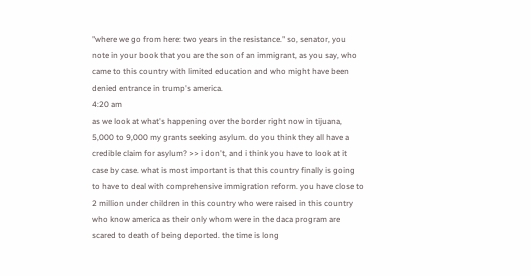"where we go from here: two years in the resistance." so, senator, you note in your book that you are the son of an immigrant, as you say, who came to this country with limited education and who might have been denied entrance in trump's america.
4:20 am
as we look at what's happening over the border right now in tijuana, 5,000 to 9,000 my grants seeking asylum. do you think they all have a credible claim for asylum? >> i don't, and i think you have to look at it case by case. what is most important is that this country finally is going to have to deal with comprehensive immigration reform. you have close to 2 million under children in this country who were raised in this country who know america as their only whom were in the daca program are scared to death of being deported. the time is long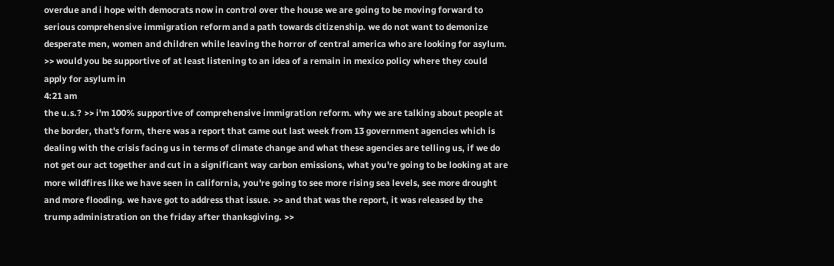overdue and i hope with democrats now in control over the house we are going to be moving forward to serious comprehensive immigration reform and a path towards citizenship. we do not want to demonize desperate men, women and children while leaving the horror of central america who are looking for asylum. >> would you be supportive of at least listening to an idea of a remain in mexico policy where they could apply for asylum in
4:21 am
the u.s.? >> i'm 100% supportive of comprehensive immigration reform. why we are talking about people at the border, that's form, there was a report that came out last week from 13 government agencies which is dealing with the crisis facing us in terms of climate change and what these agencies are telling us, if we do not get our act together and cut in a significant way carbon emissions, what you're going to be looking at are more wildfires like we have seen in california, you're going to see more rising sea levels, see more drought and more flooding. we have got to address that issue. >> and that was the report, it was released by the trump administration on the friday after thanksgiving. >>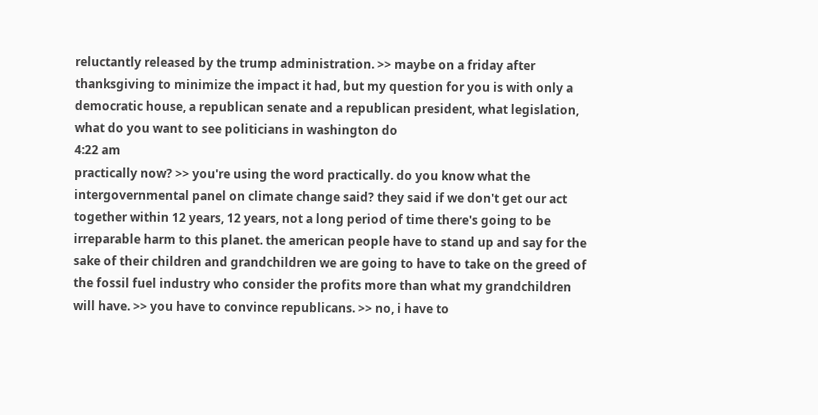reluctantly released by the trump administration. >> maybe on a friday after thanksgiving to minimize the impact it had, but my question for you is with only a democratic house, a republican senate and a republican president, what legislation, what do you want to see politicians in washington do
4:22 am
practically now? >> you're using the word practically. do you know what the intergovernmental panel on climate change said? they said if we don't get our act together within 12 years, 12 years, not a long period of time there's going to be irreparable harm to this planet. the american people have to stand up and say for the sake of their children and grandchildren we are going to have to take on the greed of the fossil fuel industry who consider the profits more than what my grandchildren will have. >> you have to convince republicans. >> no, i have to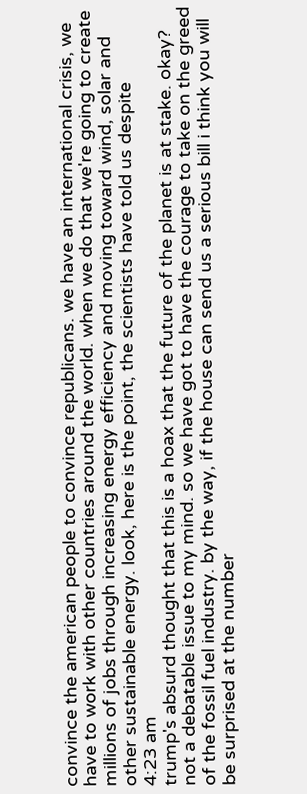convince the american people to convince republicans. we have an international crisis, we have to work with other countries around the world. when we do that we're going to create millions of jobs through increasing energy efficiency and moving toward wind, solar and other sustainable energy. look, here is the point, the scientists have told us despite
4:23 am
trump's absurd thought that this is a hoax that the future of the planet is at stake. okay? not a debatable issue to my mind. so we have got to have the courage to take on the greed of the fossil fuel industry. by the way, if the house can send us a serious bill i think you will be surprised at the number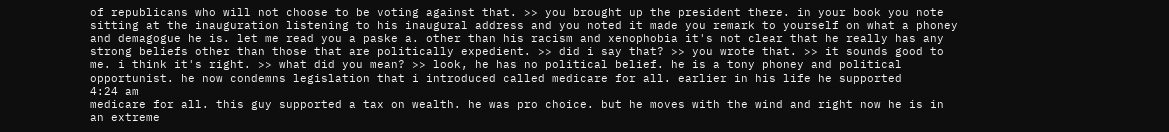of republicans who will not choose to be voting against that. >> you brought up the president there. in your book you note sitting at the inauguration listening to his inaugural address and you noted it made you remark to yourself on what a phoney and demagogue he is. let me read you a paske a. other than his racism and xenophobia it's not clear that he really has any strong beliefs other than those that are politically expedient. >> did i say that? >> you wrote that. >> it sounds good to me. i think it's right. >> what did you mean? >> look, he has no political belief. he is a tony phoney and political opportunist. he now condemns legislation that i introduced called medicare for all. earlier in his life he supported
4:24 am
medicare for all. this guy supported a tax on wealth. he was pro choice. but he moves with the wind and right now he is in an extreme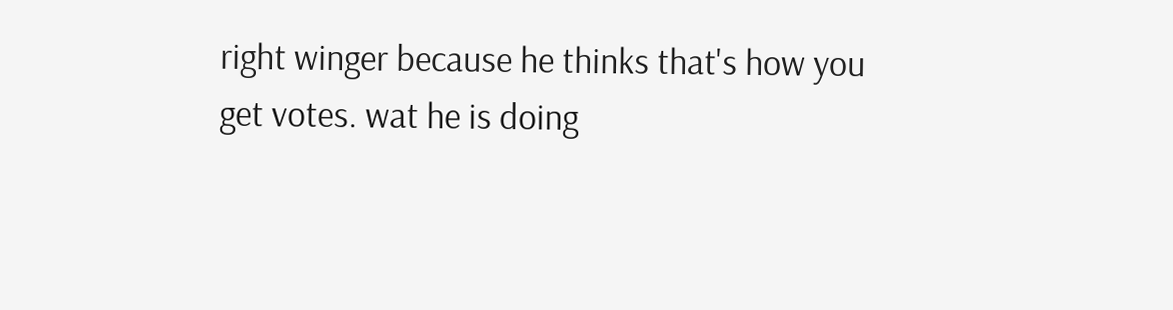right winger because he thinks that's how you get votes. wat he is doing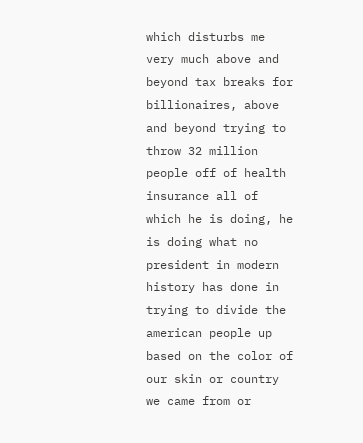which disturbs me very much above and beyond tax breaks for billionaires, above and beyond trying to throw 32 million people off of health insurance all of which he is doing, he is doing what no president in modern history has done in trying to divide the american people up based on the color of our skin or country we came from or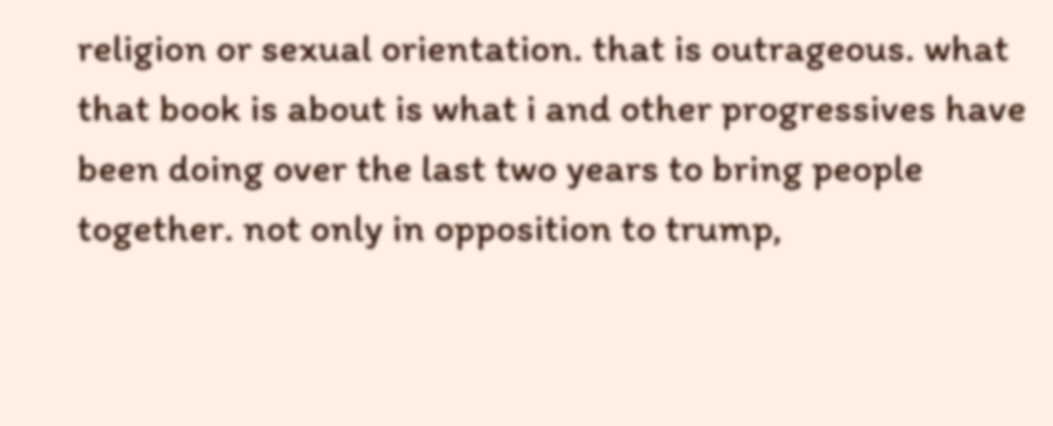religion or sexual orientation. that is outrageous. what that book is about is what i and other progressives have been doing over the last two years to bring people together. not only in opposition to trump,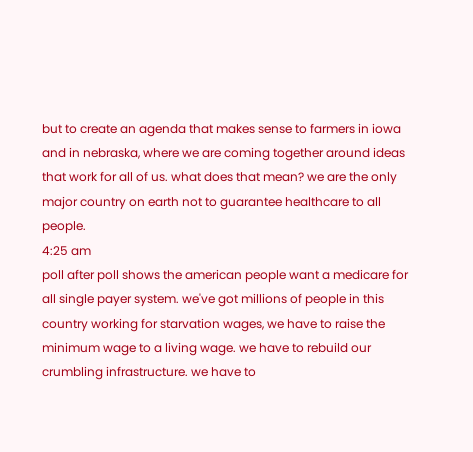but to create an agenda that makes sense to farmers in iowa and in nebraska, where we are coming together around ideas that work for all of us. what does that mean? we are the only major country on earth not to guarantee healthcare to all people.
4:25 am
poll after poll shows the american people want a medicare for all single payer system. we've got millions of people in this country working for starvation wages, we have to raise the minimum wage to a living wage. we have to rebuild our crumbling infrastructure. we have to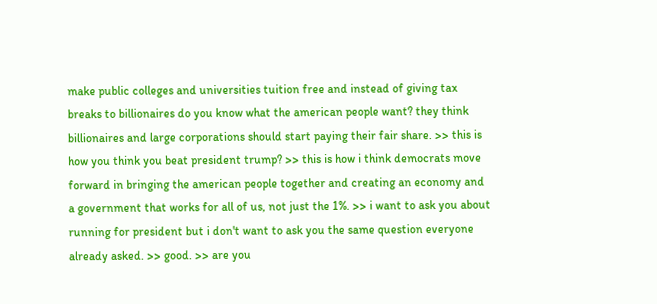make public colleges and universities tuition free and instead of giving tax breaks to billionaires do you know what the american people want? they think billionaires and large corporations should start paying their fair share. >> this is how you think you beat president trump? >> this is how i think democrats move forward in bringing the american people together and creating an economy and a government that works for all of us, not just the 1%. >> i want to ask you about running for president but i don't want to ask you the same question everyone already asked. >> good. >> are you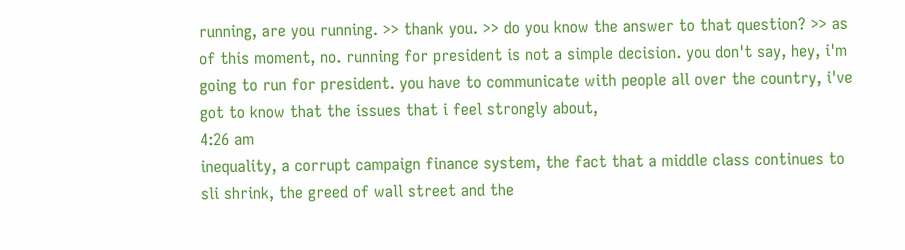running, are you running. >> thank you. >> do you know the answer to that question? >> as of this moment, no. running for president is not a simple decision. you don't say, hey, i'm going to run for president. you have to communicate with people all over the country, i've got to know that the issues that i feel strongly about,
4:26 am
inequality, a corrupt campaign finance system, the fact that a middle class continues to sli shrink, the greed of wall street and the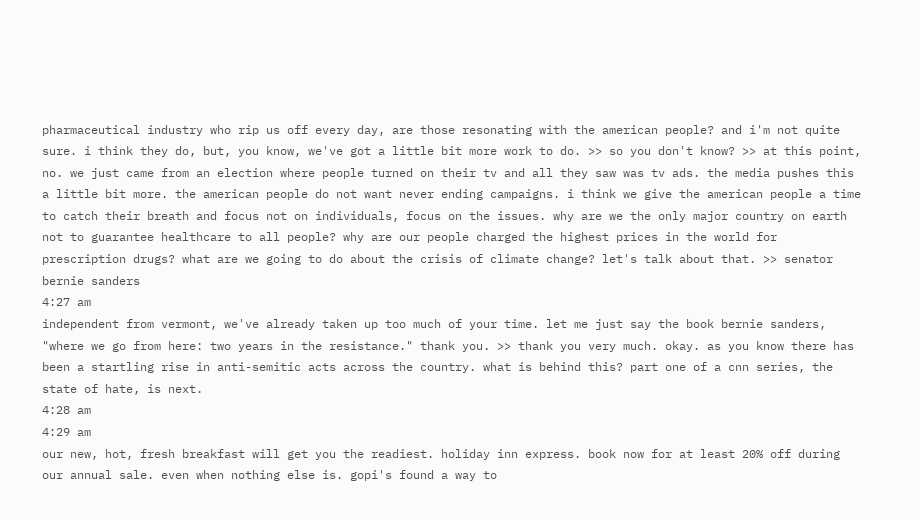pharmaceutical industry who rip us off every day, are those resonating with the american people? and i'm not quite sure. i think they do, but, you know, we've got a little bit more work to do. >> so you don't know? >> at this point, no. we just came from an election where people turned on their tv and all they saw was tv ads. the media pushes this a little bit more. the american people do not want never ending campaigns. i think we give the american people a time to catch their breath and focus not on individuals, focus on the issues. why are we the only major country on earth not to guarantee healthcare to all people? why are our people charged the highest prices in the world for prescription drugs? what are we going to do about the crisis of climate change? let's talk about that. >> senator bernie sanders
4:27 am
independent from vermont, we've already taken up too much of your time. let me just say the book bernie sanders, "where we go from here: two years in the resistance." thank you. >> thank you very much. okay. as you know there has been a startling rise in anti-semitic acts across the country. what is behind this? part one of a cnn series, the state of hate, is next.
4:28 am
4:29 am
our new, hot, fresh breakfast will get you the readiest. holiday inn express. book now for at least 20% off during our annual sale. even when nothing else is. gopi's found a way to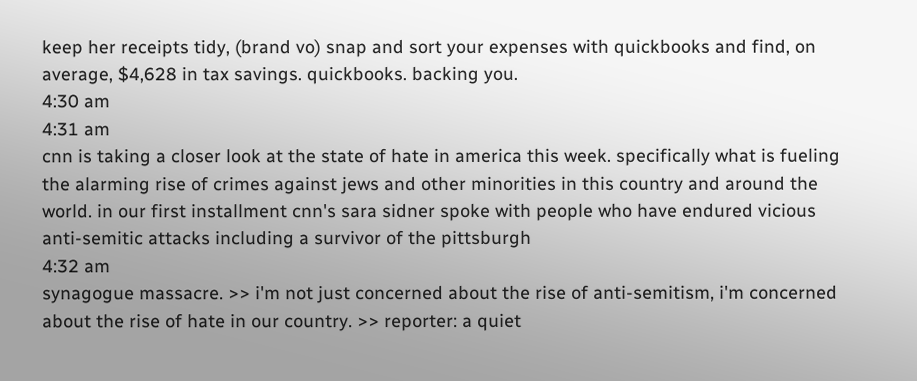keep her receipts tidy, (brand vo) snap and sort your expenses with quickbooks and find, on average, $4,628 in tax savings. quickbooks. backing you.
4:30 am
4:31 am
cnn is taking a closer look at the state of hate in america this week. specifically what is fueling the alarming rise of crimes against jews and other minorities in this country and around the world. in our first installment cnn's sara sidner spoke with people who have endured vicious anti-semitic attacks including a survivor of the pittsburgh
4:32 am
synagogue massacre. >> i'm not just concerned about the rise of anti-semitism, i'm concerned about the rise of hate in our country. >> reporter: a quiet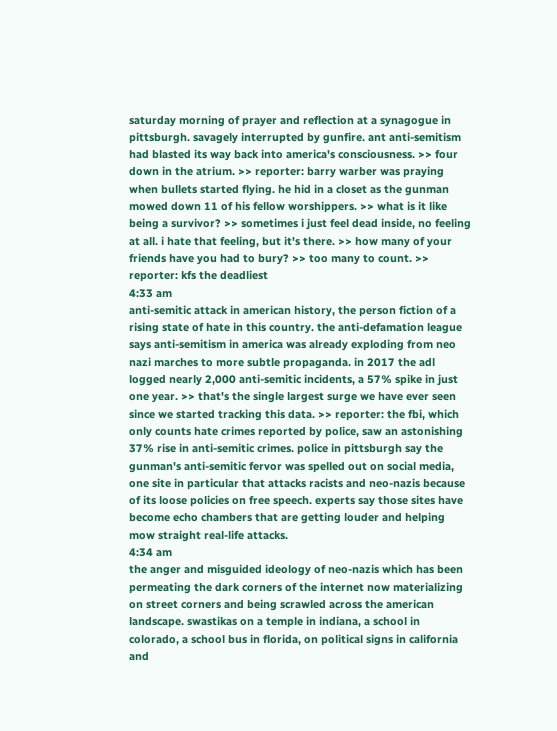saturday morning of prayer and reflection at a synagogue in pittsburgh. savagely interrupted by gunfire. ant anti-semitism had blasted its way back into america's consciousness. >> four down in the atrium. >> reporter: barry warber was praying when bullets started flying. he hid in a closet as the gunman mowed down 11 of his fellow worshippers. >> what is it like being a survivor? >> sometimes i just feel dead inside, no feeling at all. i hate that feeling, but it's there. >> how many of your friends have you had to bury? >> too many to count. >> reporter: kfs the deadliest
4:33 am
anti-semitic attack in american history, the person fiction of a rising state of hate in this country. the anti-defamation league says anti-semitism in america was already exploding from neo nazi marches to more subtle propaganda. in 2017 the adl logged nearly 2,000 anti-semitic incidents, a 57% spike in just one year. >> that's the single largest surge we have ever seen since we started tracking this data. >> reporter: the fbi, which only counts hate crimes reported by police, saw an astonishing 37% rise in anti-semitic crimes. police in pittsburgh say the gunman's anti-semitic fervor was spelled out on social media, one site in particular that attacks racists and neo-nazis because of its loose policies on free speech. experts say those sites have become echo chambers that are getting louder and helping mow straight real-life attacks.
4:34 am
the anger and misguided ideology of neo-nazis which has been permeating the dark corners of the internet now materializing on street corners and being scrawled across the american landscape. swastikas on a temple in indiana, a school in colorado, a school bus in florida, on political signs in california and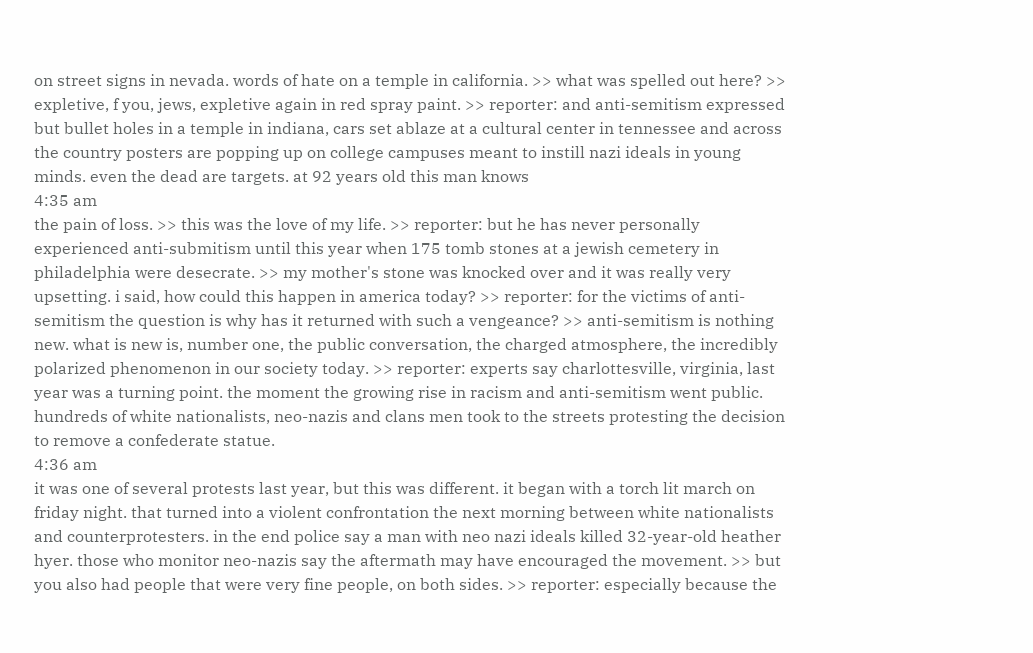on street signs in nevada. words of hate on a temple in california. >> what was spelled out here? >> expletive, f you, jews, expletive again in red spray paint. >> reporter: and anti-semitism expressed but bullet holes in a temple in indiana, cars set ablaze at a cultural center in tennessee and across the country posters are popping up on college campuses meant to instill nazi ideals in young minds. even the dead are targets. at 92 years old this man knows
4:35 am
the pain of loss. >> this was the love of my life. >> reporter: but he has never personally experienced anti-submitism until this year when 175 tomb stones at a jewish cemetery in philadelphia were desecrate. >> my mother's stone was knocked over and it was really very upsetting. i said, how could this happen in america today? >> reporter: for the victims of anti-semitism the question is why has it returned with such a vengeance? >> anti-semitism is nothing new. what is new is, number one, the public conversation, the charged atmosphere, the incredibly polarized phenomenon in our society today. >> reporter: experts say charlottesville, virginia, last year was a turning point. the moment the growing rise in racism and anti-semitism went public. hundreds of white nationalists, neo-nazis and clans men took to the streets protesting the decision to remove a confederate statue.
4:36 am
it was one of several protests last year, but this was different. it began with a torch lit march on friday night. that turned into a violent confrontation the next morning between white nationalists and counterprotesters. in the end police say a man with neo nazi ideals killed 32-year-old heather hyer. those who monitor neo-nazis say the aftermath may have encouraged the movement. >> but you also had people that were very fine people, on both sides. >> reporter: especially because the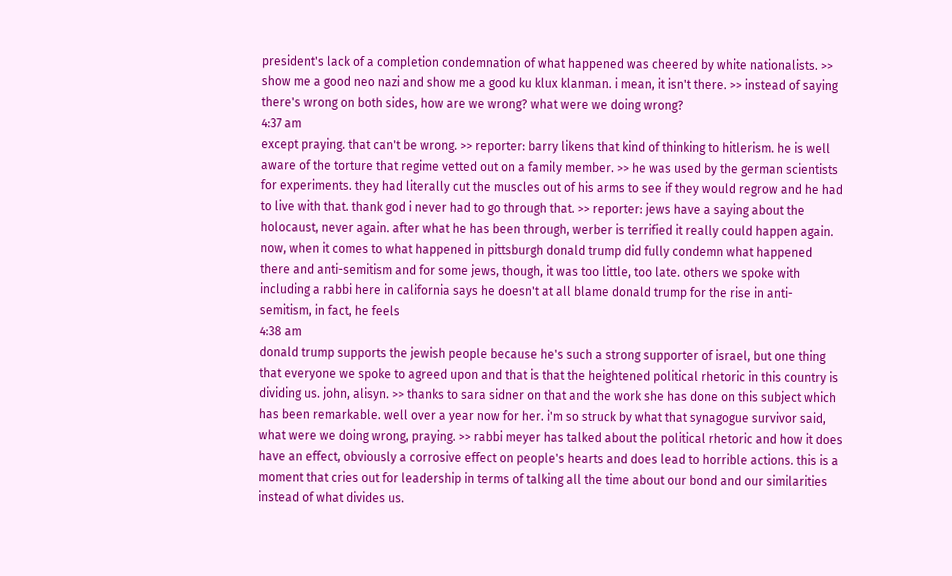president's lack of a completion condemnation of what happened was cheered by white nationalists. >> show me a good neo nazi and show me a good ku klux klanman. i mean, it isn't there. >> instead of saying there's wrong on both sides, how are we wrong? what were we doing wrong?
4:37 am
except praying. that can't be wrong. >> reporter: barry likens that kind of thinking to hitlerism. he is well aware of the torture that regime vetted out on a family member. >> he was used by the german scientists for experiments. they had literally cut the muscles out of his arms to see if they would regrow and he had to live with that. thank god i never had to go through that. >> reporter: jews have a saying about the holocaust, never again. after what he has been through, werber is terrified it really could happen again. now, when it comes to what happened in pittsburgh donald trump did fully condemn what happened there and anti-semitism and for some jews, though, it was too little, too late. others we spoke with including a rabbi here in california says he doesn't at all blame donald trump for the rise in anti-semitism, in fact, he feels
4:38 am
donald trump supports the jewish people because he's such a strong supporter of israel, but one thing that everyone we spoke to agreed upon and that is that the heightened political rhetoric in this country is dividing us. john, alisyn. >> thanks to sara sidner on that and the work she has done on this subject which has been remarkable. well over a year now for her. i'm so struck by what that synagogue survivor said, what were we doing wrong, praying. >> rabbi meyer has talked about the political rhetoric and how it does have an effect, obviously a corrosive effect on people's hearts and does lead to horrible actions. this is a moment that cries out for leadership in terms of talking all the time about our bond and our similarities instead of what divides us.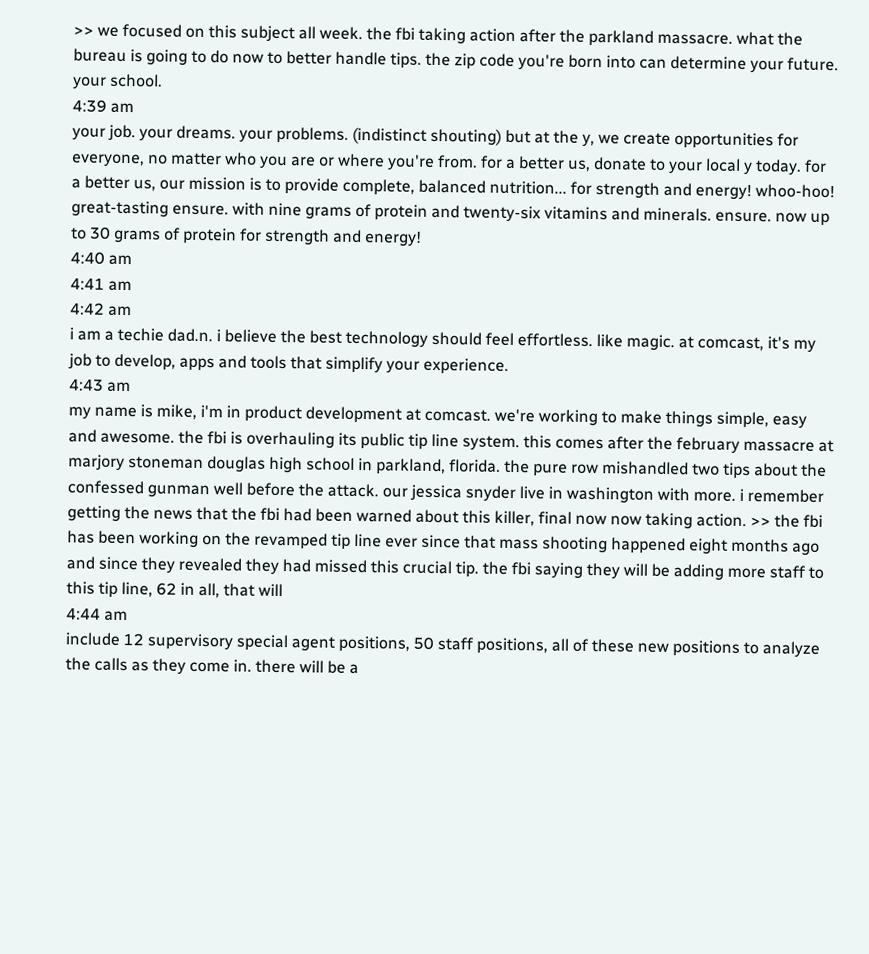>> we focused on this subject all week. the fbi taking action after the parkland massacre. what the bureau is going to do now to better handle tips. the zip code you're born into can determine your future. your school.
4:39 am
your job. your dreams. your problems. (indistinct shouting) but at the y, we create opportunities for everyone, no matter who you are or where you're from. for a better us, donate to your local y today. for a better us, our mission is to provide complete, balanced nutrition... for strength and energy! whoo-hoo! great-tasting ensure. with nine grams of protein and twenty-six vitamins and minerals. ensure. now up to 30 grams of protein for strength and energy!
4:40 am
4:41 am
4:42 am
i am a techie dad.n. i believe the best technology should feel effortless. like magic. at comcast, it's my job to develop, apps and tools that simplify your experience.
4:43 am
my name is mike, i'm in product development at comcast. we're working to make things simple, easy and awesome. the fbi is overhauling its public tip line system. this comes after the february massacre at marjory stoneman douglas high school in parkland, florida. the pure row mishandled two tips about the confessed gunman well before the attack. our jessica snyder live in washington with more. i remember getting the news that the fbi had been warned about this killer, final now now taking action. >> the fbi has been working on the revamped tip line ever since that mass shooting happened eight months ago and since they revealed they had missed this crucial tip. the fbi saying they will be adding more staff to this tip line, 62 in all, that will
4:44 am
include 12 supervisory special agent positions, 50 staff positions, all of these new positions to analyze the calls as they come in. there will be a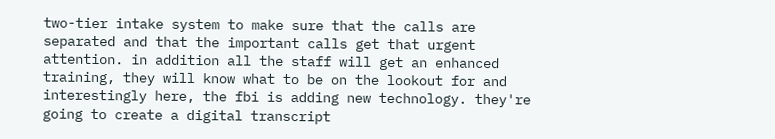two-tier intake system to make sure that the calls are separated and that the important calls get that urgent attention. in addition all the staff will get an enhanced training, they will know what to be on the lookout for and interestingly here, the fbi is adding new technology. they're going to create a digital transcript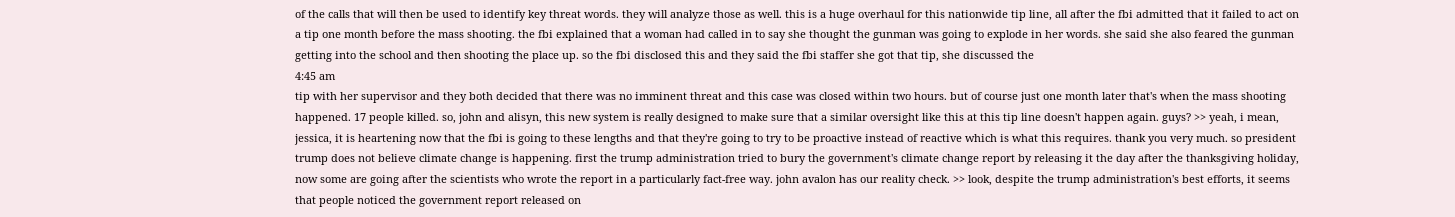of the calls that will then be used to identify key threat words. they will analyze those as well. this is a huge overhaul for this nationwide tip line, all after the fbi admitted that it failed to act on a tip one month before the mass shooting. the fbi explained that a woman had called in to say she thought the gunman was going to explode in her words. she said she also feared the gunman getting into the school and then shooting the place up. so the fbi disclosed this and they said the fbi staffer she got that tip, she discussed the
4:45 am
tip with her supervisor and they both decided that there was no imminent threat and this case was closed within two hours. but of course just one month later that's when the mass shooting happened. 17 people killed. so, john and alisyn, this new system is really designed to make sure that a similar oversight like this at this tip line doesn't happen again. guys? >> yeah, i mean, jessica, it is heartening now that the fbi is going to these lengths and that they're going to try to be proactive instead of reactive which is what this requires. thank you very much. so president trump does not believe climate change is happening. first the trump administration tried to bury the government's climate change report by releasing it the day after the thanksgiving holiday, now some are going after the scientists who wrote the report in a particularly fact-free way. john avalon has our reality check. >> look, despite the trump administration's best efforts, it seems that people noticed the government report released on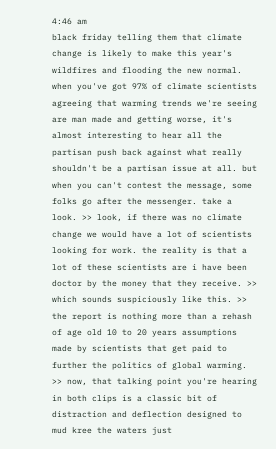4:46 am
black friday telling them that climate change is likely to make this year's wildfires and flooding the new normal. when you've got 97% of climate scientists agreeing that warming trends we're seeing are man made and getting worse, it's almost interesting to hear all the partisan push back against what really shouldn't be a partisan issue at all. but when you can't contest the message, some folks go after the messenger. take a look. >> look, if there was no climate change we would have a lot of scientists looking for work. the reality is that a lot of these scientists are i have been doctor by the money that they receive. >> which sounds suspiciously like this. >> the report is nothing more than a rehash of age old 10 to 20 years assumptions made by scientists that get paid to further the politics of global warming. >> now, that talking point you're hearing in both clips is a classic bit of distraction and deflection designed to mud kree the waters just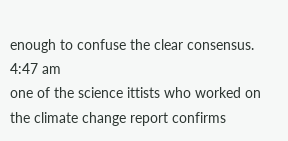enough to confuse the clear consensus.
4:47 am
one of the science ittists who worked on the climate change report confirms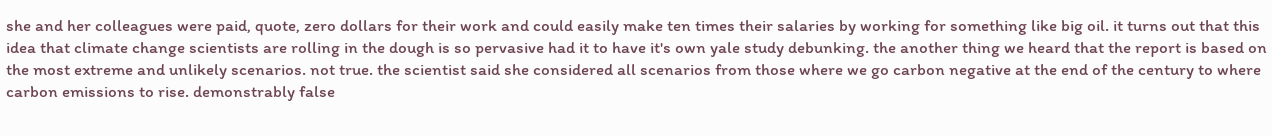she and her colleagues were paid, quote, zero dollars for their work and could easily make ten times their salaries by working for something like big oil. it turns out that this idea that climate change scientists are rolling in the dough is so pervasive had it to have it's own yale study debunking. the another thing we heard that the report is based on the most extreme and unlikely scenarios. not true. the scientist said she considered all scenarios from those where we go carbon negative at the end of the century to where carbon emissions to rise. demonstrably false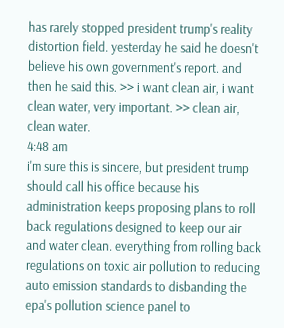has rarely stopped president trump's reality distortion field. yesterday he said he doesn't believe his own government's report. and then he said this. >> i want clean air, i want clean water, very important. >> clean air, clean water.
4:48 am
i'm sure this is sincere, but president trump should call his office because his administration keeps proposing plans to roll back regulations designed to keep our air and water clean. everything from rolling back regulations on toxic air pollution to reducing auto emission standards to disbanding the epa's pollution science panel to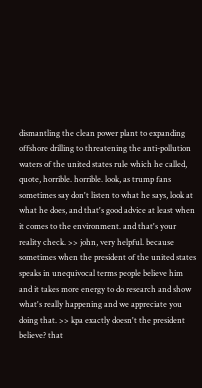dismantling the clean power plant to expanding offshore drilling to threatening the anti-pollution waters of the united states rule which he called, quote, horrible. horrible. look, as trump fans sometimes say don't listen to what he says, look at what he does, and that's good advice at least when it comes to the environment. and that's your reality check. >> john, very helpful. because sometimes when the president of the united states speaks in unequivocal terms people believe him and it takes more energy to do research and show what's really happening and we appreciate you doing that. >> kpa exactly doesn't the president believe? that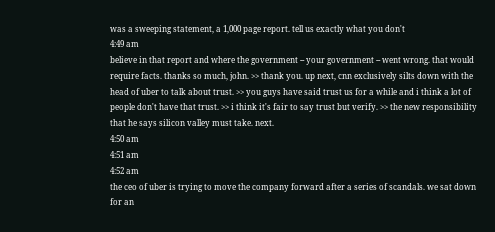was a sweeping statement, a 1,000 page report. tell us exactly what you don't
4:49 am
believe in that report and where the government -- your government -- went wrong. that would require facts. thanks so much, john. >> thank you. up next, cnn exclusively silts down with the head of uber to talk about trust. >> you guys have said trust us for a while and i think a lot of people don't have that trust. >> i think it's fair to say trust but verify. >> the new responsibility that he says silicon valley must take. next.
4:50 am
4:51 am
4:52 am
the ceo of uber is trying to move the company forward after a series of scandals. we sat down for an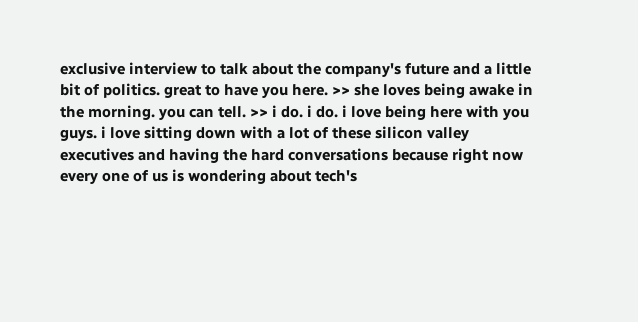exclusive interview to talk about the company's future and a little bit of politics. great to have you here. >> she loves being awake in the morning. you can tell. >> i do. i do. i love being here with you guys. i love sitting down with a lot of these silicon valley executives and having the hard conversations because right now every one of us is wondering about tech's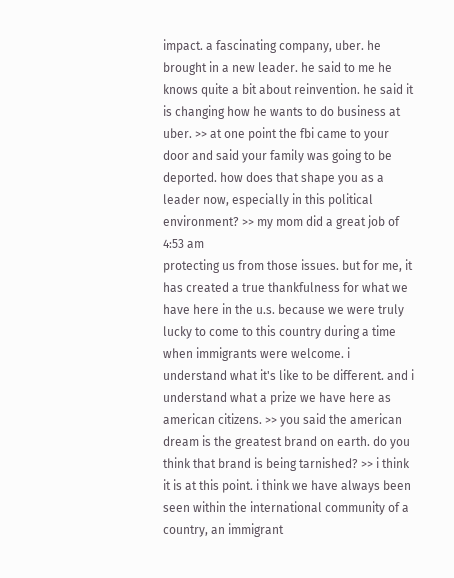impact. a fascinating company, uber. he brought in a new leader. he said to me he knows quite a bit about reinvention. he said it is changing how he wants to do business at uber. >> at one point the fbi came to your door and said your family was going to be deported. how does that shape you as a leader now, especially in this political environment? >> my mom did a great job of
4:53 am
protecting us from those issues. but for me, it has created a true thankfulness for what we have here in the u.s. because we were truly lucky to come to this country during a time when immigrants were welcome. i understand what it's like to be different. and i understand what a prize we have here as american citizens. >> you said the american dream is the greatest brand on earth. do you think that brand is being tarnished? >> i think it is at this point. i think we have always been seen within the international community of a country, an immigrant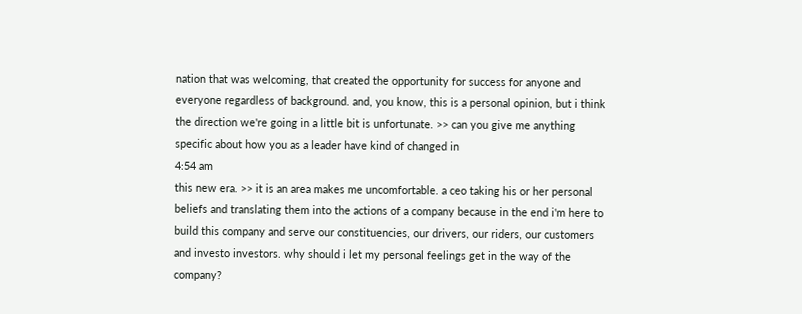nation that was welcoming, that created the opportunity for success for anyone and everyone regardless of background. and, you know, this is a personal opinion, but i think the direction we're going in a little bit is unfortunate. >> can you give me anything specific about how you as a leader have kind of changed in
4:54 am
this new era. >> it is an area makes me uncomfortable. a ceo taking his or her personal beliefs and translating them into the actions of a company because in the end i'm here to build this company and serve our constituencies, our drivers, our riders, our customers and investo investors. why should i let my personal feelings get in the way of the company?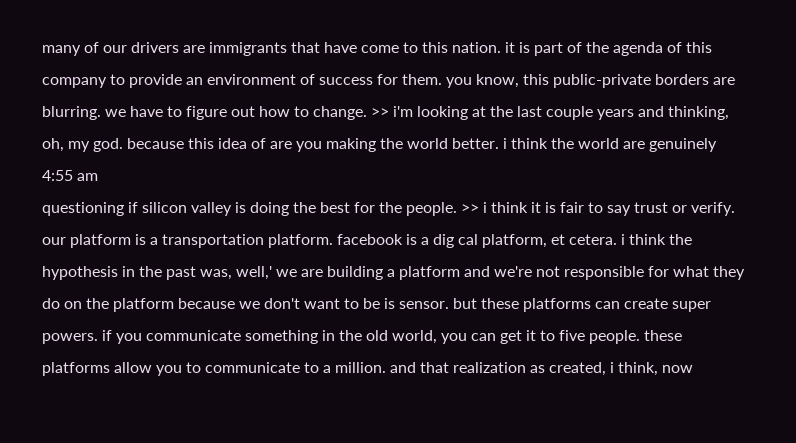many of our drivers are immigrants that have come to this nation. it is part of the agenda of this company to provide an environment of success for them. you know, this public-private borders are blurring. we have to figure out how to change. >> i'm looking at the last couple years and thinking, oh, my god. because this idea of are you making the world better. i think the world are genuinely
4:55 am
questioning if silicon valley is doing the best for the people. >> i think it is fair to say trust or verify. our platform is a transportation platform. facebook is a dig cal platform, et cetera. i think the hypothesis in the past was, well,' we are building a platform and we're not responsible for what they do on the platform because we don't want to be is sensor. but these platforms can create super powers. if you communicate something in the old world, you can get it to five people. these platforms allow you to communicate to a million. and that realization as created, i think, now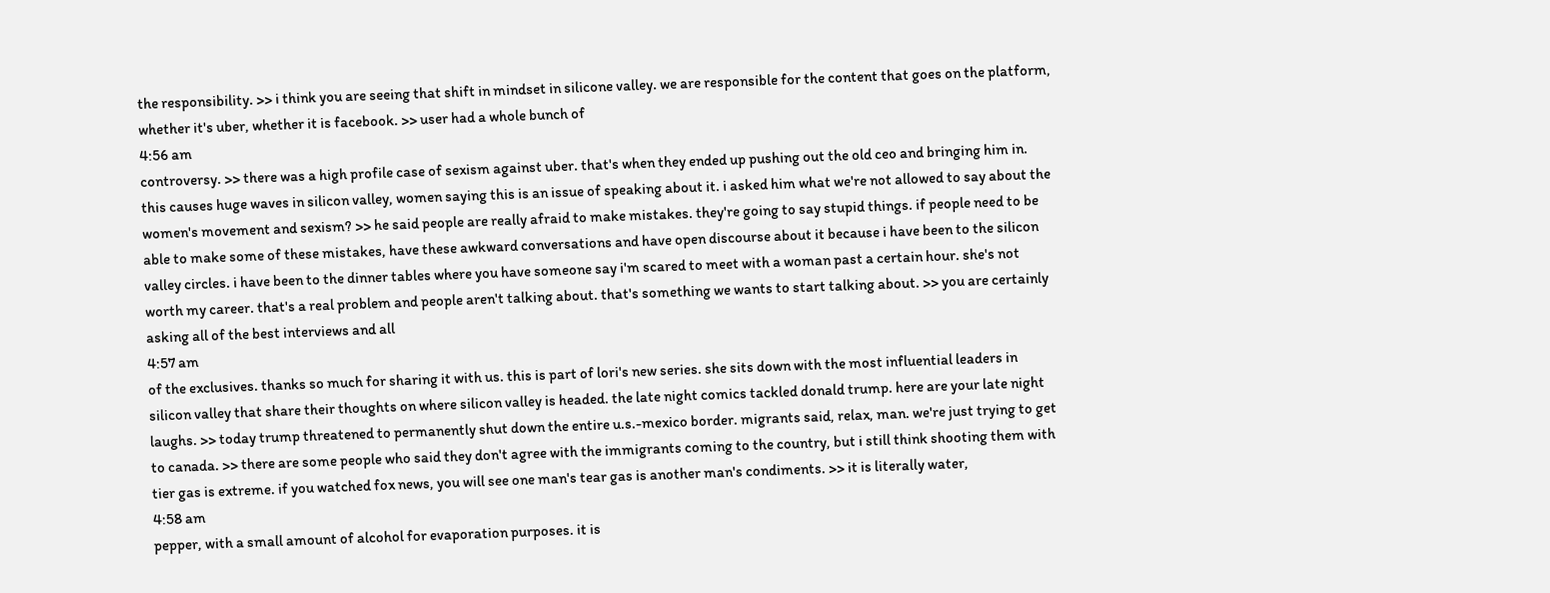the responsibility. >> i think you are seeing that shift in mindset in silicone valley. we are responsible for the content that goes on the platform, whether it's uber, whether it is facebook. >> user had a whole bunch of
4:56 am
controversy. >> there was a high profile case of sexism against uber. that's when they ended up pushing out the old ceo and bringing him in. this causes huge waves in silicon valley, women saying this is an issue of speaking about it. i asked him what we're not allowed to say about the women's movement and sexism? >> he said people are really afraid to make mistakes. they're going to say stupid things. if people need to be able to make some of these mistakes, have these awkward conversations and have open discourse about it because i have been to the silicon valley circles. i have been to the dinner tables where you have someone say i'm scared to meet with a woman past a certain hour. she's not worth my career. that's a real problem and people aren't talking about. that's something we wants to start talking about. >> you are certainly asking all of the best interviews and all
4:57 am
of the exclusives. thanks so much for sharing it with us. this is part of lori's new series. she sits down with the most influential leaders in silicon valley that share their thoughts on where silicon valley is headed. the late night comics tackled donald trump. here are your late night laughs. >> today trump threatened to permanently shut down the entire u.s.-mexico border. migrants said, relax, man. we're just trying to get to canada. >> there are some people who said they don't agree with the immigrants coming to the country, but i still think shooting them with tier gas is extreme. if you watched fox news, you will see one man's tear gas is another man's condiments. >> it is literally water,
4:58 am
pepper, with a small amount of alcohol for evaporation purposes. it is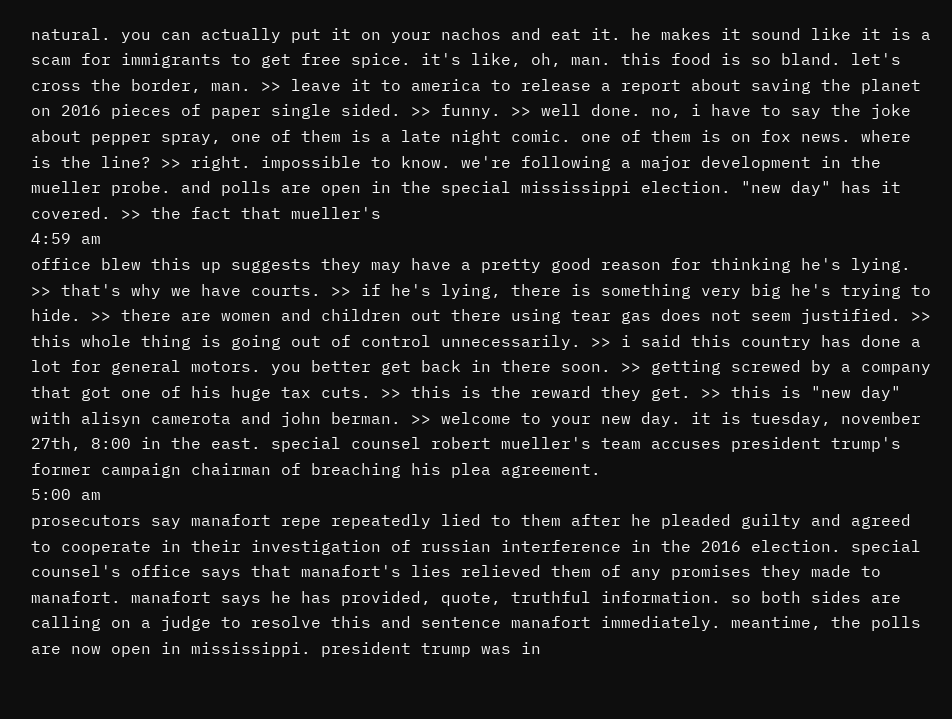natural. you can actually put it on your nachos and eat it. he makes it sound like it is a scam for immigrants to get free spice. it's like, oh, man. this food is so bland. let's cross the border, man. >> leave it to america to release a report about saving the planet on 2016 pieces of paper single sided. >> funny. >> well done. no, i have to say the joke about pepper spray, one of them is a late night comic. one of them is on fox news. where is the line? >> right. impossible to know. we're following a major development in the mueller probe. and polls are open in the special mississippi election. "new day" has it covered. >> the fact that mueller's
4:59 am
office blew this up suggests they may have a pretty good reason for thinking he's lying. >> that's why we have courts. >> if he's lying, there is something very big he's trying to hide. >> there are women and children out there using tear gas does not seem justified. >> this whole thing is going out of control unnecessarily. >> i said this country has done a lot for general motors. you better get back in there soon. >> getting screwed by a company that got one of his huge tax cuts. >> this is the reward they get. >> this is "new day" with alisyn camerota and john berman. >> welcome to your new day. it is tuesday, november 27th, 8:00 in the east. special counsel robert mueller's team accuses president trump's former campaign chairman of breaching his plea agreement.
5:00 am
prosecutors say manafort repe repeatedly lied to them after he pleaded guilty and agreed to cooperate in their investigation of russian interference in the 2016 election. special counsel's office says that manafort's lies relieved them of any promises they made to manafort. manafort says he has provided, quote, truthful information. so both sides are calling on a judge to resolve this and sentence manafort immediately. meantime, the polls are now open in mississippi. president trump was in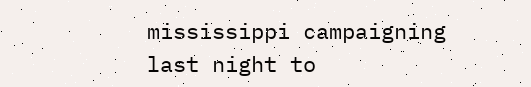mississippi campaigning last night to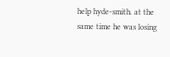help hyde-smith. at the same time he was losing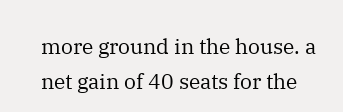more ground in the house. a net gain of 40 seats for the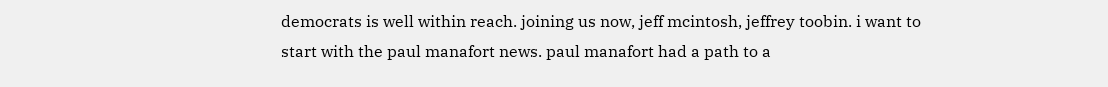democrats is well within reach. joining us now, jeff mcintosh, jeffrey toobin. i want to start with the paul manafort news. paul manafort had a path to a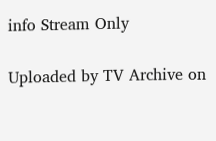info Stream Only

Uploaded by TV Archive on